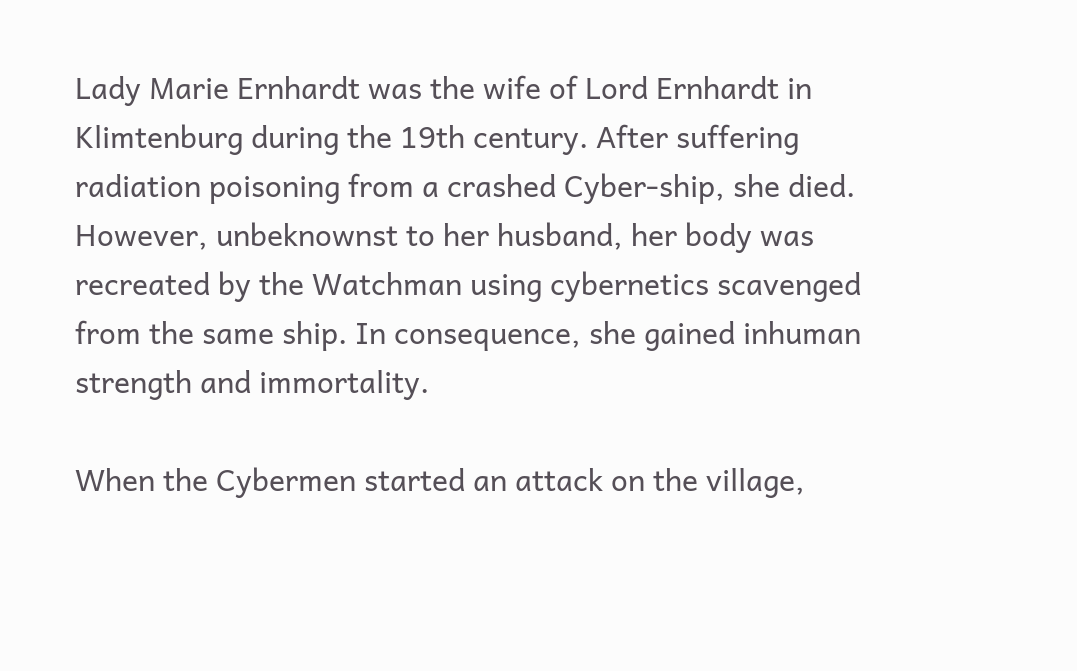Lady Marie Ernhardt was the wife of Lord Ernhardt in Klimtenburg during the 19th century. After suffering radiation poisoning from a crashed Cyber-ship, she died. However, unbeknownst to her husband, her body was recreated by the Watchman using cybernetics scavenged from the same ship. In consequence, she gained inhuman strength and immortality.

When the Cybermen started an attack on the village,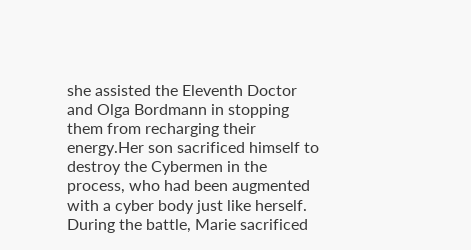she assisted the Eleventh Doctor and Olga Bordmann in stopping them from recharging their energy.Her son sacrificed himself to destroy the Cybermen in the process, who had been augmented with a cyber body just like herself. During the battle, Marie sacrificed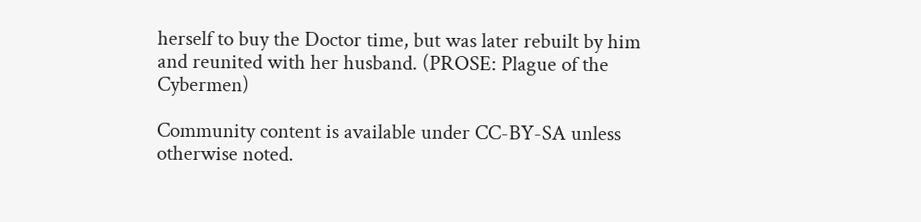herself to buy the Doctor time, but was later rebuilt by him and reunited with her husband. (PROSE: Plague of the Cybermen)

Community content is available under CC-BY-SA unless otherwise noted.